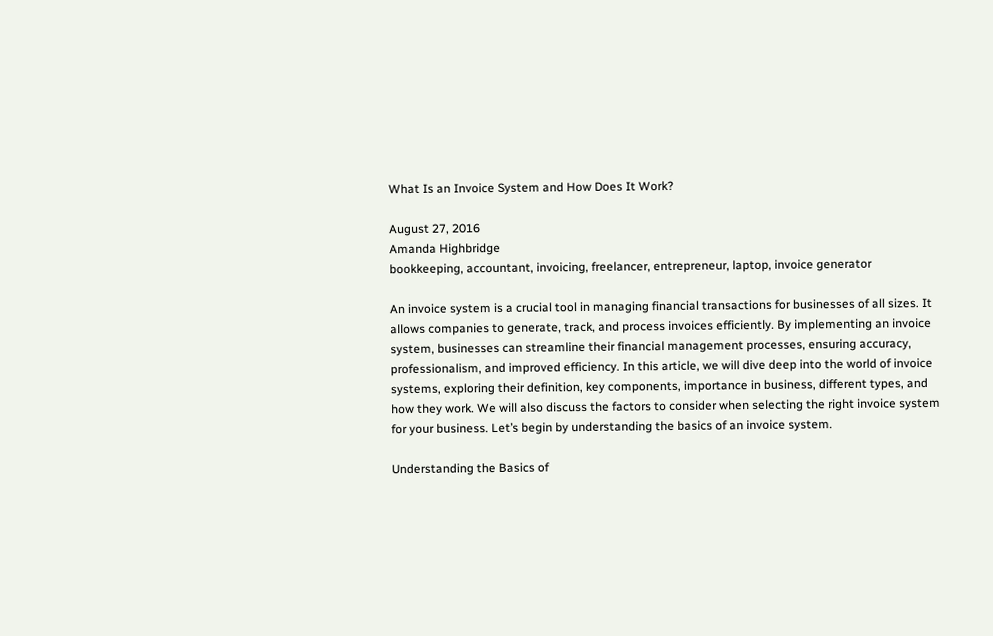What Is an Invoice System and How Does It Work?

August 27, 2016
Amanda Highbridge
bookkeeping, accountant, invoicing, freelancer, entrepreneur, laptop, invoice generator

An invoice system is a crucial tool in managing financial transactions for businesses of all sizes. It allows companies to generate, track, and process invoices efficiently. By implementing an invoice system, businesses can streamline their financial management processes, ensuring accuracy, professionalism, and improved efficiency. In this article, we will dive deep into the world of invoice systems, exploring their definition, key components, importance in business, different types, and how they work. We will also discuss the factors to consider when selecting the right invoice system for your business. Let’s begin by understanding the basics of an invoice system.

Understanding the Basics of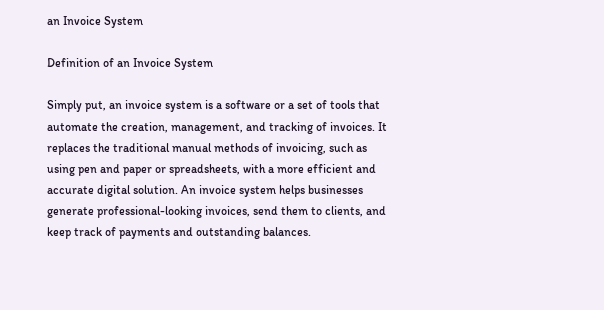an Invoice System

Definition of an Invoice System

Simply put, an invoice system is a software or a set of tools that automate the creation, management, and tracking of invoices. It replaces the traditional manual methods of invoicing, such as using pen and paper or spreadsheets, with a more efficient and accurate digital solution. An invoice system helps businesses generate professional-looking invoices, send them to clients, and keep track of payments and outstanding balances.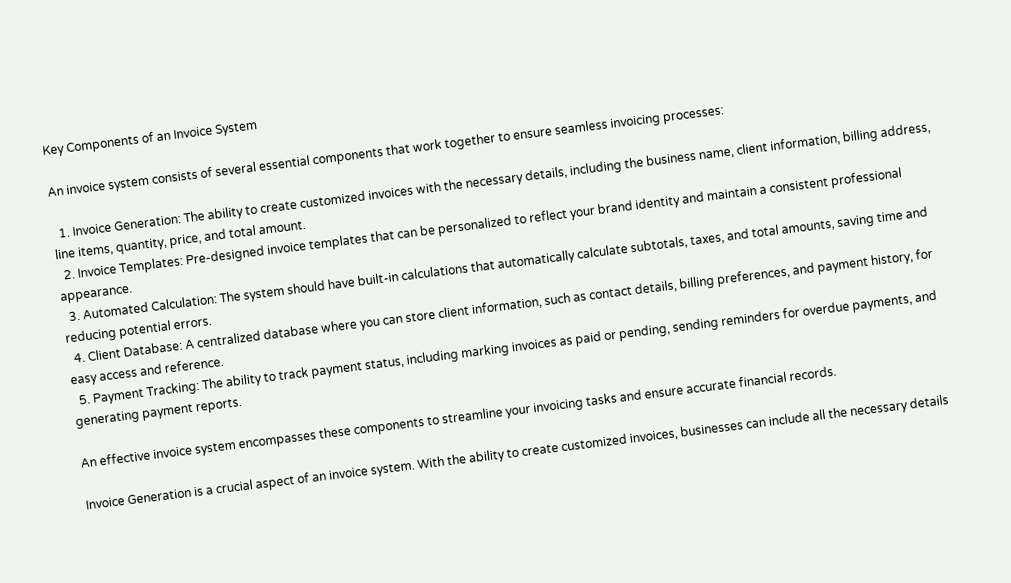Key Components of an Invoice System

An invoice system consists of several essential components that work together to ensure seamless invoicing processes:

  1. Invoice Generation: The ability to create customized invoices with the necessary details, including the business name, client information, billing address, line items, quantity, price, and total amount.
  2. Invoice Templates: Pre-designed invoice templates that can be personalized to reflect your brand identity and maintain a consistent professional appearance.
  3. Automated Calculation: The system should have built-in calculations that automatically calculate subtotals, taxes, and total amounts, saving time and reducing potential errors.
  4. Client Database: A centralized database where you can store client information, such as contact details, billing preferences, and payment history, for easy access and reference.
  5. Payment Tracking: The ability to track payment status, including marking invoices as paid or pending, sending reminders for overdue payments, and generating payment reports.

An effective invoice system encompasses these components to streamline your invoicing tasks and ensure accurate financial records.

Invoice Generation is a crucial aspect of an invoice system. With the ability to create customized invoices, businesses can include all the necessary details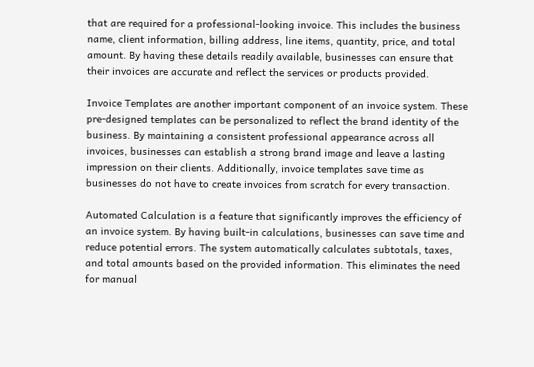that are required for a professional-looking invoice. This includes the business name, client information, billing address, line items, quantity, price, and total amount. By having these details readily available, businesses can ensure that their invoices are accurate and reflect the services or products provided.

Invoice Templates are another important component of an invoice system. These pre-designed templates can be personalized to reflect the brand identity of the business. By maintaining a consistent professional appearance across all invoices, businesses can establish a strong brand image and leave a lasting impression on their clients. Additionally, invoice templates save time as businesses do not have to create invoices from scratch for every transaction.

Automated Calculation is a feature that significantly improves the efficiency of an invoice system. By having built-in calculations, businesses can save time and reduce potential errors. The system automatically calculates subtotals, taxes, and total amounts based on the provided information. This eliminates the need for manual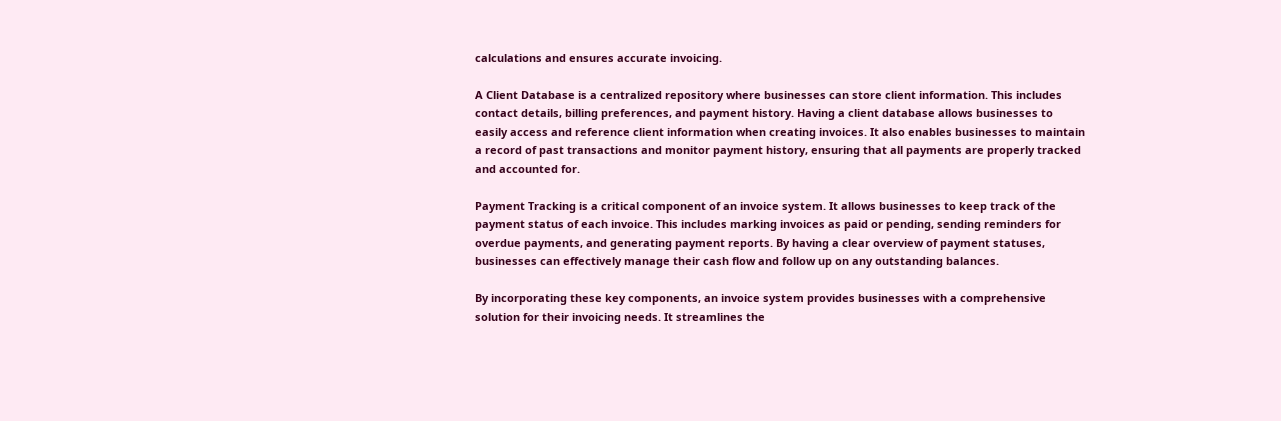calculations and ensures accurate invoicing.

A Client Database is a centralized repository where businesses can store client information. This includes contact details, billing preferences, and payment history. Having a client database allows businesses to easily access and reference client information when creating invoices. It also enables businesses to maintain a record of past transactions and monitor payment history, ensuring that all payments are properly tracked and accounted for.

Payment Tracking is a critical component of an invoice system. It allows businesses to keep track of the payment status of each invoice. This includes marking invoices as paid or pending, sending reminders for overdue payments, and generating payment reports. By having a clear overview of payment statuses, businesses can effectively manage their cash flow and follow up on any outstanding balances.

By incorporating these key components, an invoice system provides businesses with a comprehensive solution for their invoicing needs. It streamlines the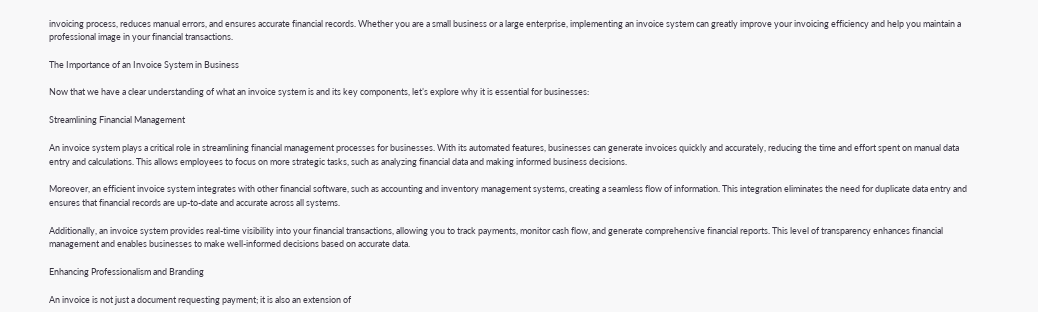invoicing process, reduces manual errors, and ensures accurate financial records. Whether you are a small business or a large enterprise, implementing an invoice system can greatly improve your invoicing efficiency and help you maintain a professional image in your financial transactions.

The Importance of an Invoice System in Business

Now that we have a clear understanding of what an invoice system is and its key components, let’s explore why it is essential for businesses:

Streamlining Financial Management

An invoice system plays a critical role in streamlining financial management processes for businesses. With its automated features, businesses can generate invoices quickly and accurately, reducing the time and effort spent on manual data entry and calculations. This allows employees to focus on more strategic tasks, such as analyzing financial data and making informed business decisions.

Moreover, an efficient invoice system integrates with other financial software, such as accounting and inventory management systems, creating a seamless flow of information. This integration eliminates the need for duplicate data entry and ensures that financial records are up-to-date and accurate across all systems.

Additionally, an invoice system provides real-time visibility into your financial transactions, allowing you to track payments, monitor cash flow, and generate comprehensive financial reports. This level of transparency enhances financial management and enables businesses to make well-informed decisions based on accurate data.

Enhancing Professionalism and Branding

An invoice is not just a document requesting payment; it is also an extension of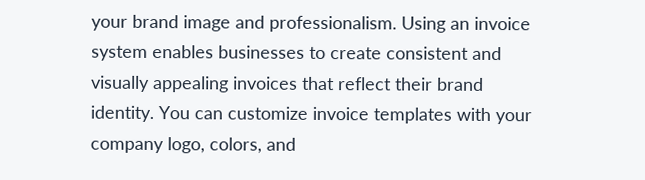your brand image and professionalism. Using an invoice system enables businesses to create consistent and visually appealing invoices that reflect their brand identity. You can customize invoice templates with your company logo, colors, and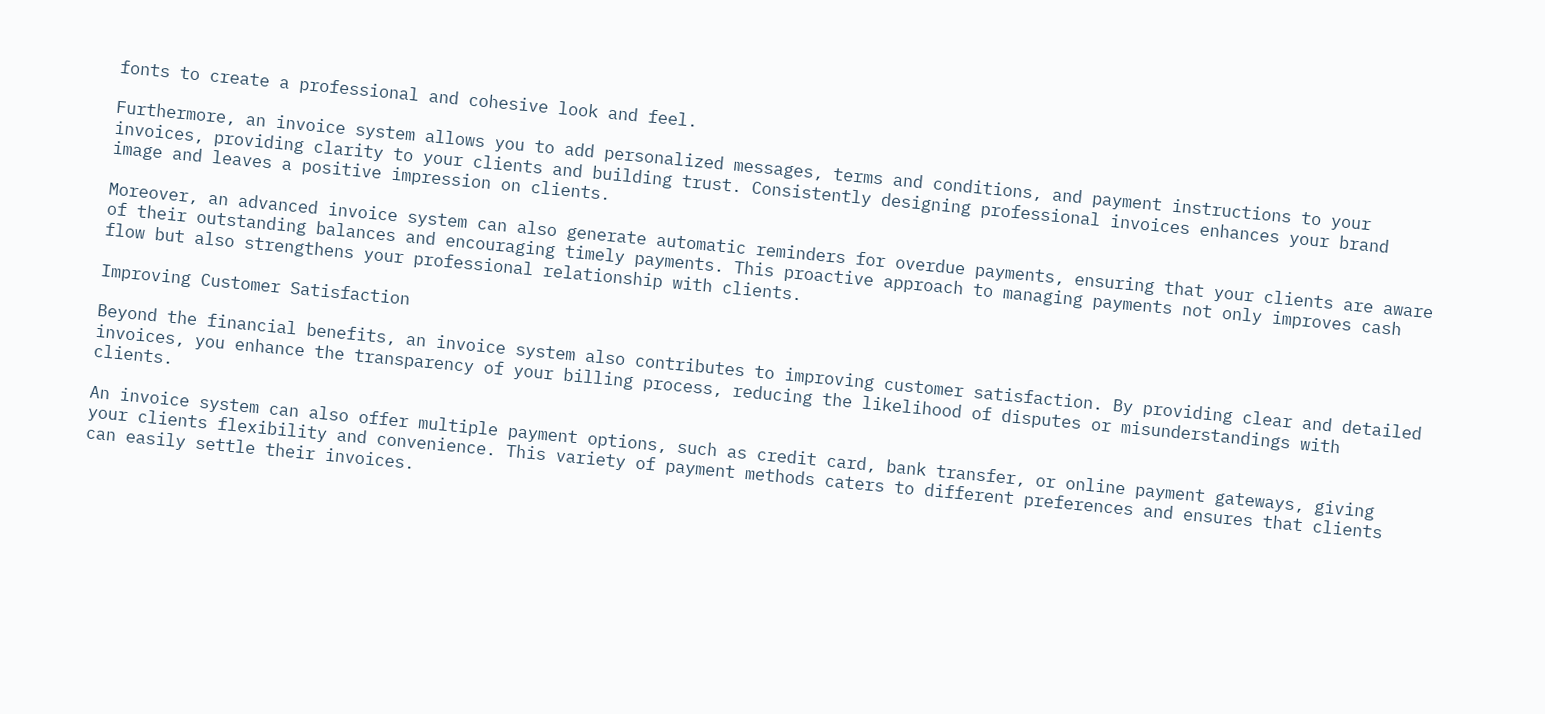fonts to create a professional and cohesive look and feel.

Furthermore, an invoice system allows you to add personalized messages, terms and conditions, and payment instructions to your invoices, providing clarity to your clients and building trust. Consistently designing professional invoices enhances your brand image and leaves a positive impression on clients.

Moreover, an advanced invoice system can also generate automatic reminders for overdue payments, ensuring that your clients are aware of their outstanding balances and encouraging timely payments. This proactive approach to managing payments not only improves cash flow but also strengthens your professional relationship with clients.

Improving Customer Satisfaction

Beyond the financial benefits, an invoice system also contributes to improving customer satisfaction. By providing clear and detailed invoices, you enhance the transparency of your billing process, reducing the likelihood of disputes or misunderstandings with clients.

An invoice system can also offer multiple payment options, such as credit card, bank transfer, or online payment gateways, giving your clients flexibility and convenience. This variety of payment methods caters to different preferences and ensures that clients can easily settle their invoices.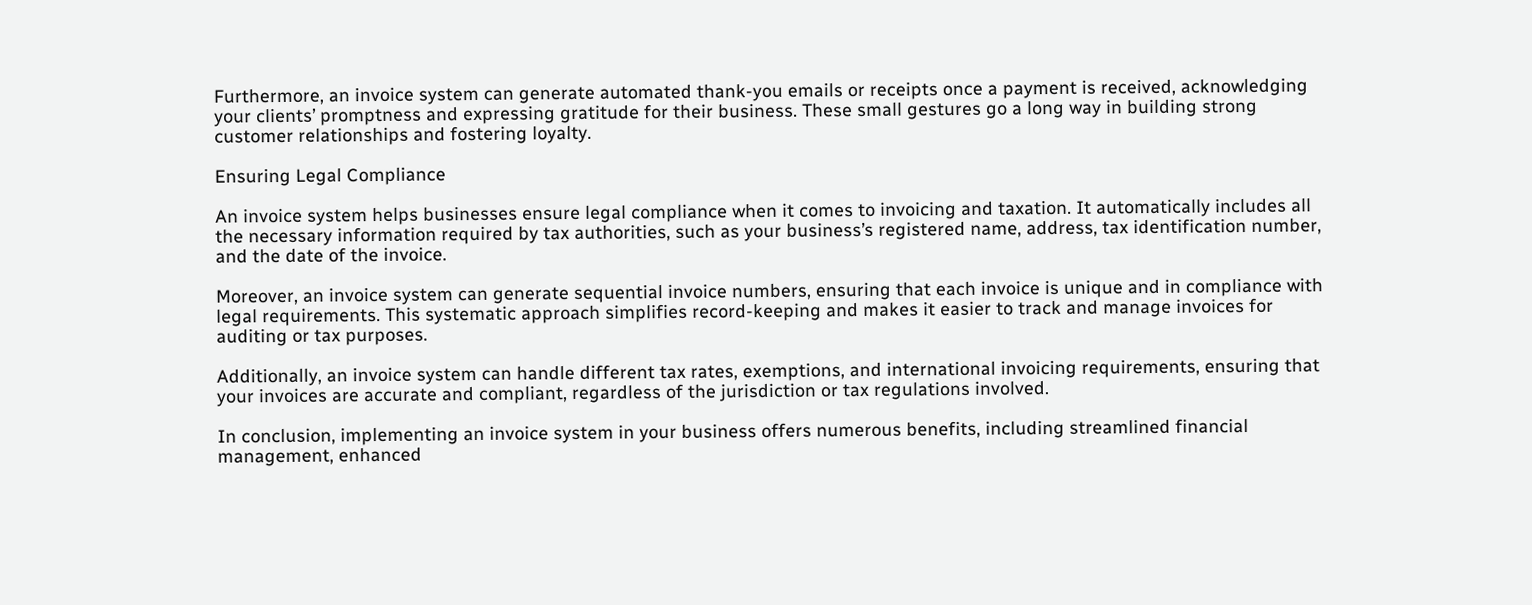Furthermore, an invoice system can generate automated thank-you emails or receipts once a payment is received, acknowledging your clients’ promptness and expressing gratitude for their business. These small gestures go a long way in building strong customer relationships and fostering loyalty.

Ensuring Legal Compliance

An invoice system helps businesses ensure legal compliance when it comes to invoicing and taxation. It automatically includes all the necessary information required by tax authorities, such as your business’s registered name, address, tax identification number, and the date of the invoice.

Moreover, an invoice system can generate sequential invoice numbers, ensuring that each invoice is unique and in compliance with legal requirements. This systematic approach simplifies record-keeping and makes it easier to track and manage invoices for auditing or tax purposes.

Additionally, an invoice system can handle different tax rates, exemptions, and international invoicing requirements, ensuring that your invoices are accurate and compliant, regardless of the jurisdiction or tax regulations involved.

In conclusion, implementing an invoice system in your business offers numerous benefits, including streamlined financial management, enhanced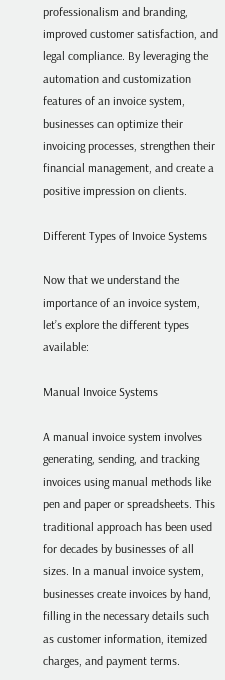professionalism and branding, improved customer satisfaction, and legal compliance. By leveraging the automation and customization features of an invoice system, businesses can optimize their invoicing processes, strengthen their financial management, and create a positive impression on clients.

Different Types of Invoice Systems

Now that we understand the importance of an invoice system, let’s explore the different types available:

Manual Invoice Systems

A manual invoice system involves generating, sending, and tracking invoices using manual methods like pen and paper or spreadsheets. This traditional approach has been used for decades by businesses of all sizes. In a manual invoice system, businesses create invoices by hand, filling in the necessary details such as customer information, itemized charges, and payment terms.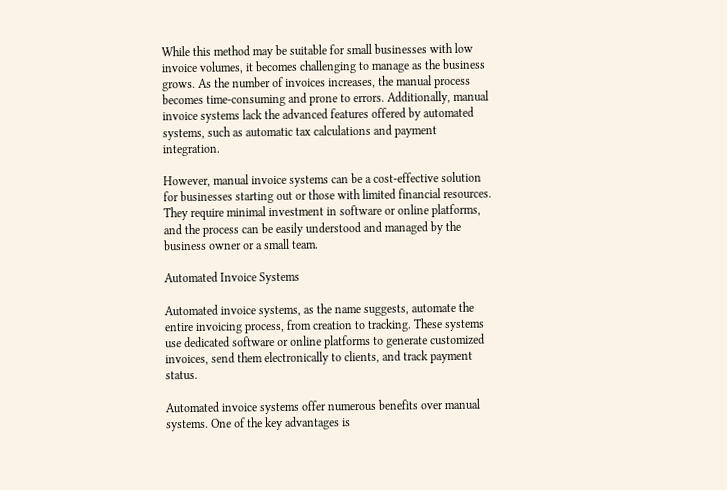While this method may be suitable for small businesses with low invoice volumes, it becomes challenging to manage as the business grows. As the number of invoices increases, the manual process becomes time-consuming and prone to errors. Additionally, manual invoice systems lack the advanced features offered by automated systems, such as automatic tax calculations and payment integration.

However, manual invoice systems can be a cost-effective solution for businesses starting out or those with limited financial resources. They require minimal investment in software or online platforms, and the process can be easily understood and managed by the business owner or a small team.

Automated Invoice Systems

Automated invoice systems, as the name suggests, automate the entire invoicing process, from creation to tracking. These systems use dedicated software or online platforms to generate customized invoices, send them electronically to clients, and track payment status.

Automated invoice systems offer numerous benefits over manual systems. One of the key advantages is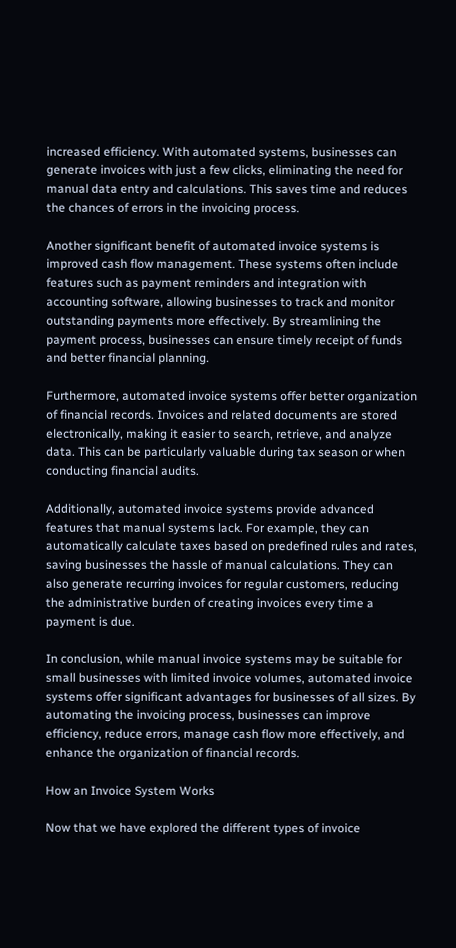increased efficiency. With automated systems, businesses can generate invoices with just a few clicks, eliminating the need for manual data entry and calculations. This saves time and reduces the chances of errors in the invoicing process.

Another significant benefit of automated invoice systems is improved cash flow management. These systems often include features such as payment reminders and integration with accounting software, allowing businesses to track and monitor outstanding payments more effectively. By streamlining the payment process, businesses can ensure timely receipt of funds and better financial planning.

Furthermore, automated invoice systems offer better organization of financial records. Invoices and related documents are stored electronically, making it easier to search, retrieve, and analyze data. This can be particularly valuable during tax season or when conducting financial audits.

Additionally, automated invoice systems provide advanced features that manual systems lack. For example, they can automatically calculate taxes based on predefined rules and rates, saving businesses the hassle of manual calculations. They can also generate recurring invoices for regular customers, reducing the administrative burden of creating invoices every time a payment is due.

In conclusion, while manual invoice systems may be suitable for small businesses with limited invoice volumes, automated invoice systems offer significant advantages for businesses of all sizes. By automating the invoicing process, businesses can improve efficiency, reduce errors, manage cash flow more effectively, and enhance the organization of financial records.

How an Invoice System Works

Now that we have explored the different types of invoice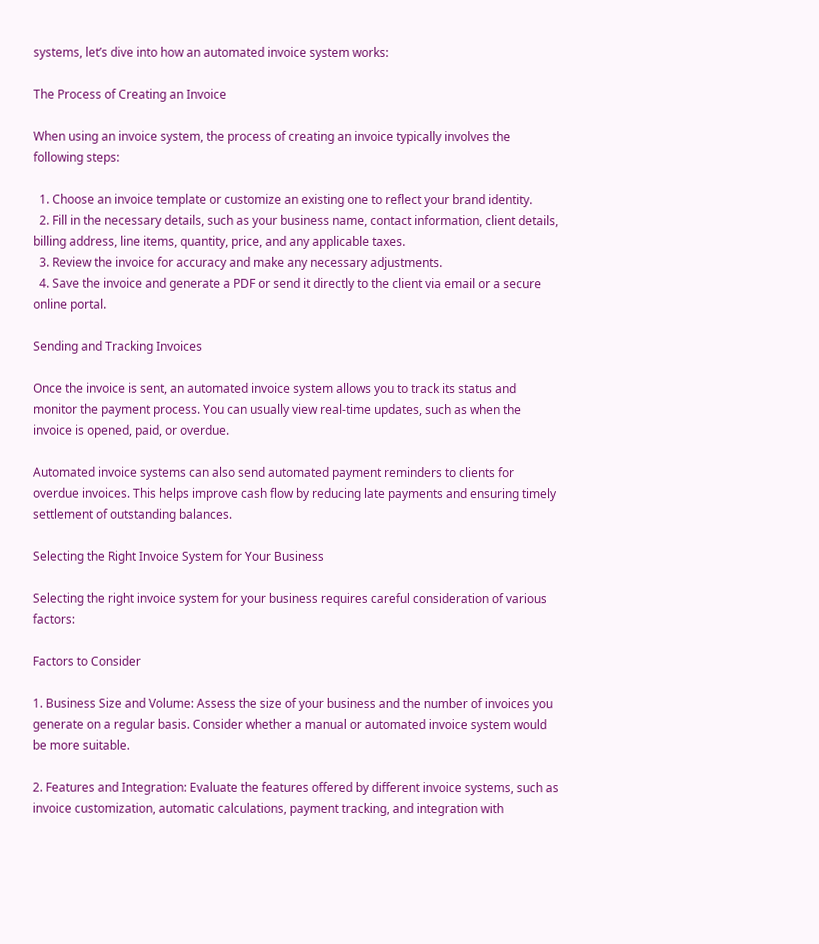systems, let’s dive into how an automated invoice system works:

The Process of Creating an Invoice

When using an invoice system, the process of creating an invoice typically involves the following steps:

  1. Choose an invoice template or customize an existing one to reflect your brand identity.
  2. Fill in the necessary details, such as your business name, contact information, client details, billing address, line items, quantity, price, and any applicable taxes.
  3. Review the invoice for accuracy and make any necessary adjustments.
  4. Save the invoice and generate a PDF or send it directly to the client via email or a secure online portal.

Sending and Tracking Invoices

Once the invoice is sent, an automated invoice system allows you to track its status and monitor the payment process. You can usually view real-time updates, such as when the invoice is opened, paid, or overdue.

Automated invoice systems can also send automated payment reminders to clients for overdue invoices. This helps improve cash flow by reducing late payments and ensuring timely settlement of outstanding balances.

Selecting the Right Invoice System for Your Business

Selecting the right invoice system for your business requires careful consideration of various factors:

Factors to Consider

1. Business Size and Volume: Assess the size of your business and the number of invoices you generate on a regular basis. Consider whether a manual or automated invoice system would be more suitable.

2. Features and Integration: Evaluate the features offered by different invoice systems, such as invoice customization, automatic calculations, payment tracking, and integration with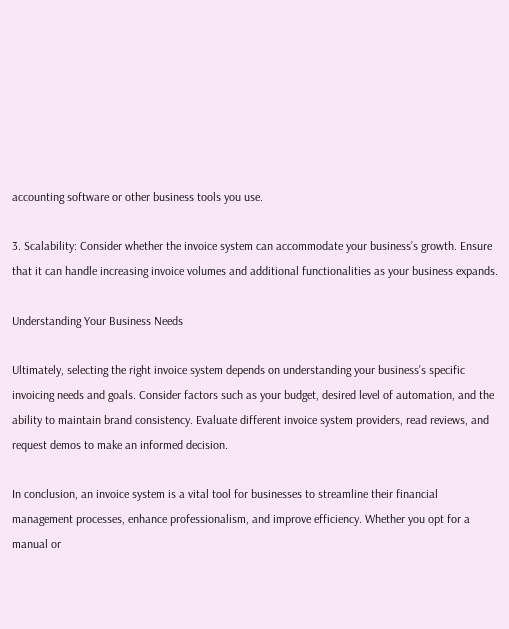accounting software or other business tools you use.

3. Scalability: Consider whether the invoice system can accommodate your business’s growth. Ensure that it can handle increasing invoice volumes and additional functionalities as your business expands.

Understanding Your Business Needs

Ultimately, selecting the right invoice system depends on understanding your business’s specific invoicing needs and goals. Consider factors such as your budget, desired level of automation, and the ability to maintain brand consistency. Evaluate different invoice system providers, read reviews, and request demos to make an informed decision.

In conclusion, an invoice system is a vital tool for businesses to streamline their financial management processes, enhance professionalism, and improve efficiency. Whether you opt for a manual or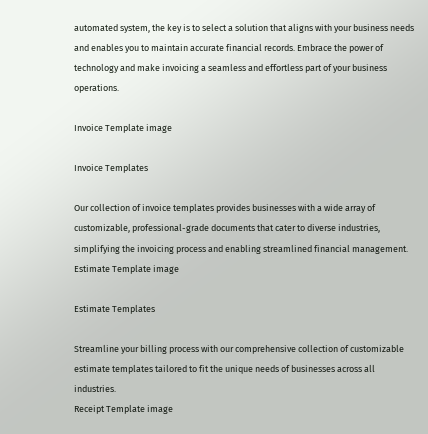automated system, the key is to select a solution that aligns with your business needs and enables you to maintain accurate financial records. Embrace the power of technology and make invoicing a seamless and effortless part of your business operations.

Invoice Template image

Invoice Templates

Our collection of invoice templates provides businesses with a wide array of customizable, professional-grade documents that cater to diverse industries, simplifying the invoicing process and enabling streamlined financial management.
Estimate Template image

Estimate Templates

Streamline your billing process with our comprehensive collection of customizable estimate templates tailored to fit the unique needs of businesses across all industries.
Receipt Template image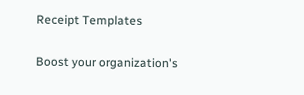Receipt Templates

Boost your organization's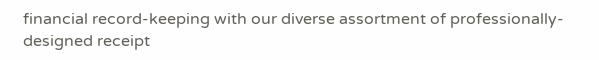financial record-keeping with our diverse assortment of professionally-designed receipt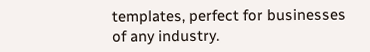templates, perfect for businesses of any industry.